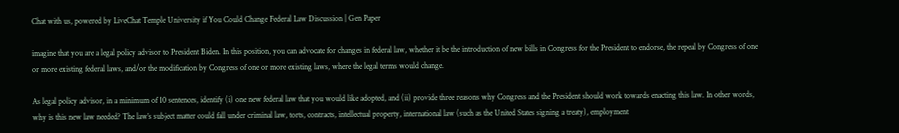Chat with us, powered by LiveChat Temple University if You Could Change Federal Law Discussion | Gen Paper

imagine that you are a legal policy advisor to President Biden. In this position, you can advocate for changes in federal law, whether it be the introduction of new bills in Congress for the President to endorse, the repeal by Congress of one or more existing federal laws, and/or the modification by Congress of one or more existing laws, where the legal terms would change.

As legal policy advisor, in a minimum of 10 sentences, identify (i) one new federal law that you would like adopted, and (ii) provide three reasons why Congress and the President should work towards enacting this law. In other words, why is this new law needed? The law’s subject matter could fall under criminal law, torts, contracts, intellectual property, international law (such as the United States signing a treaty), employment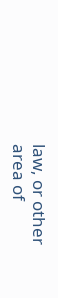law, or other area of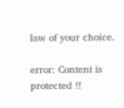law of your choice.

error: Content is protected !!